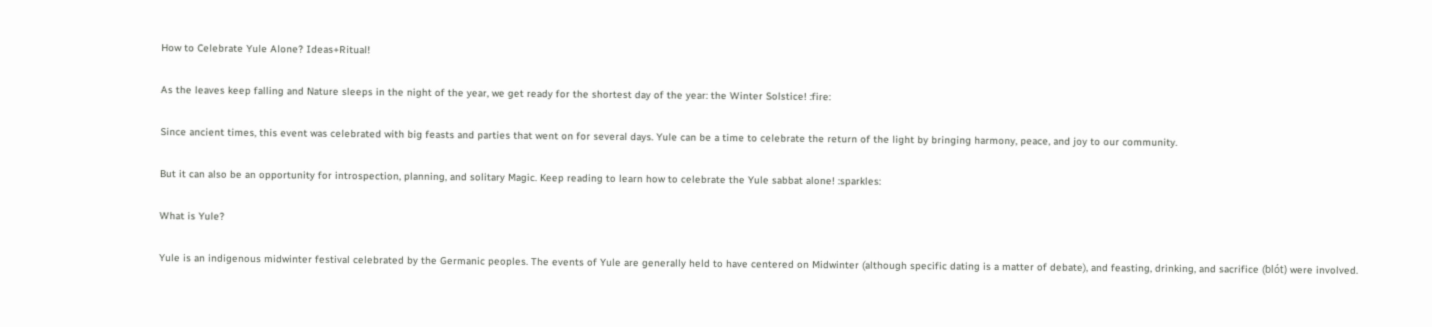How to Celebrate Yule Alone? Ideas+Ritual!

As the leaves keep falling and Nature sleeps in the night of the year, we get ready for the shortest day of the year: the Winter Solstice! :fire:

Since ancient times, this event was celebrated with big feasts and parties that went on for several days. Yule can be a time to celebrate the return of the light by bringing harmony, peace, and joy to our community.

But it can also be an opportunity for introspection, planning, and solitary Magic. Keep reading to learn how to celebrate the Yule sabbat alone! :sparkles:

What is Yule?

Yule is an indigenous midwinter festival celebrated by the Germanic peoples. The events of Yule are generally held to have centered on Midwinter (although specific dating is a matter of debate), and feasting, drinking, and sacrifice (blót) were involved.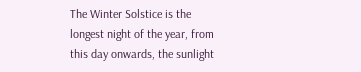The Winter Solstice is the longest night of the year, from this day onwards, the sunlight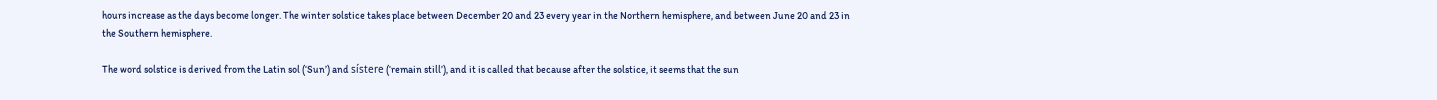hours increase as the days become longer. The winter solstice takes place between December 20 and 23 every year in the Northern hemisphere, and between June 20 and 23 in the Southern hemisphere.

The word solstice is derived from the Latin sol (‘Sun’) and sístere (‘remain still’), and it is called that because after the solstice, it seems that the sun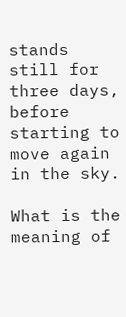stands still for three days, before starting to move again in the sky.

What is the meaning of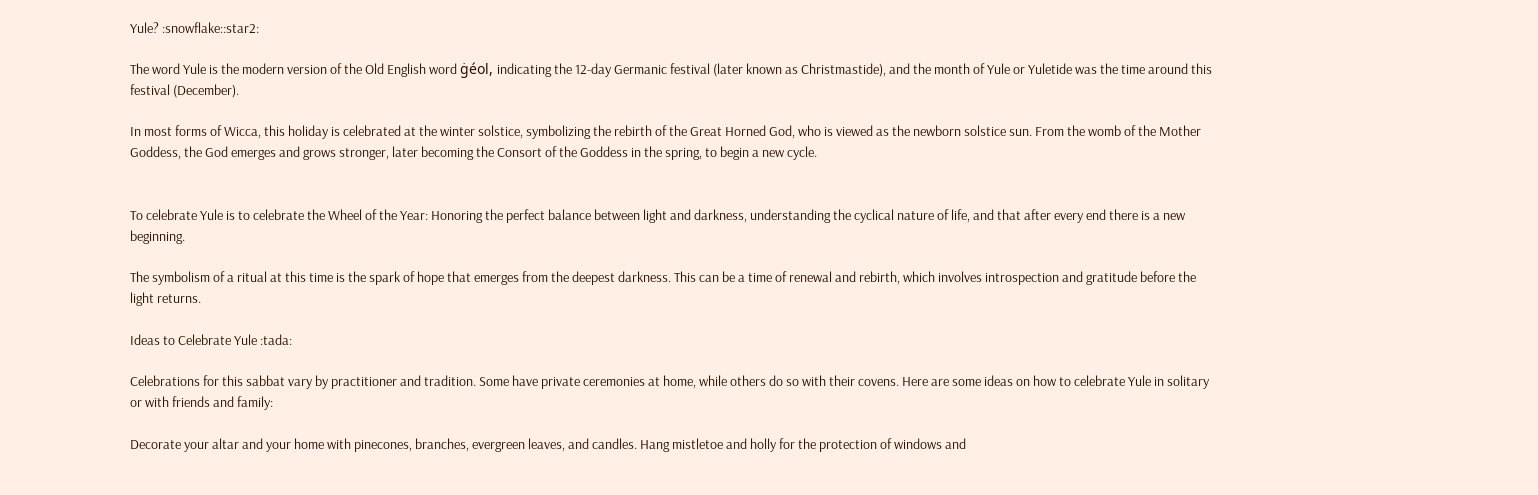Yule? :snowflake::star2:

The word Yule is the modern version of the Old English word ġéol, indicating the 12-day Germanic festival (later known as Christmastide), and the month of Yule or Yuletide was the time around this festival (December).

In most forms of Wicca, this holiday is celebrated at the winter solstice, symbolizing the rebirth of the Great Horned God, who is viewed as the newborn solstice sun. From the womb of the Mother Goddess, the God emerges and grows stronger, later becoming the Consort of the Goddess in the spring, to begin a new cycle.


To celebrate Yule is to celebrate the Wheel of the Year: Honoring the perfect balance between light and darkness, understanding the cyclical nature of life, and that after every end there is a new beginning.

The symbolism of a ritual at this time is the spark of hope that emerges from the deepest darkness. This can be a time of renewal and rebirth, which involves introspection and gratitude before the light returns.

Ideas to Celebrate Yule :tada:

Celebrations for this sabbat vary by practitioner and tradition. Some have private ceremonies at home, while others do so with their covens. Here are some ideas on how to celebrate Yule in solitary or with friends and family:

Decorate your altar and your home with pinecones, branches, evergreen leaves, and candles. Hang mistletoe and holly for the protection of windows and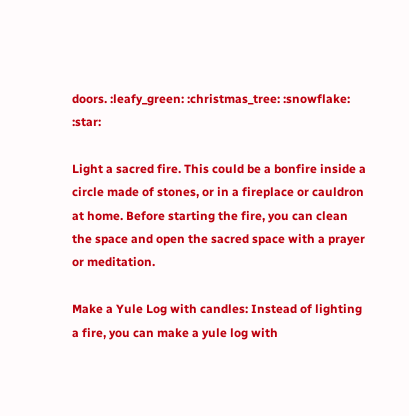doors. :leafy_green: :christmas_tree: :snowflake: :star:

Light a sacred fire. This could be a bonfire inside a circle made of stones, or in a fireplace or cauldron at home. Before starting the fire, you can clean the space and open the sacred space with a prayer or meditation.

Make a Yule Log with candles: Instead of lighting a fire, you can make a yule log with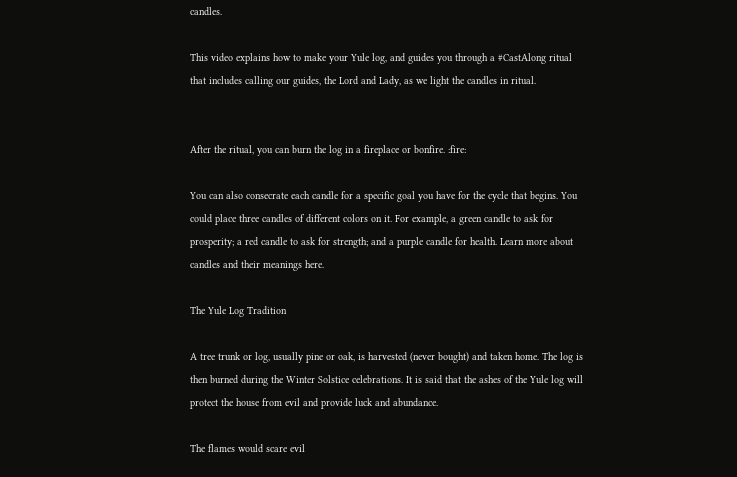candles.

This video explains how to make your Yule log, and guides you through a #CastAlong ritual that includes calling our guides, the Lord and Lady, as we light the candles in ritual.


After the ritual, you can burn the log in a fireplace or bonfire. :fire:

You can also consecrate each candle for a specific goal you have for the cycle that begins. You could place three candles of different colors on it. For example, a green candle to ask for prosperity; a red candle to ask for strength; and a purple candle for health. Learn more about candles and their meanings here.

The Yule Log Tradition

A tree trunk or log, usually pine or oak, is harvested (never bought) and taken home. The log is then burned during the Winter Solstice celebrations. It is said that the ashes of the Yule log will protect the house from evil and provide luck and abundance.

The flames would scare evil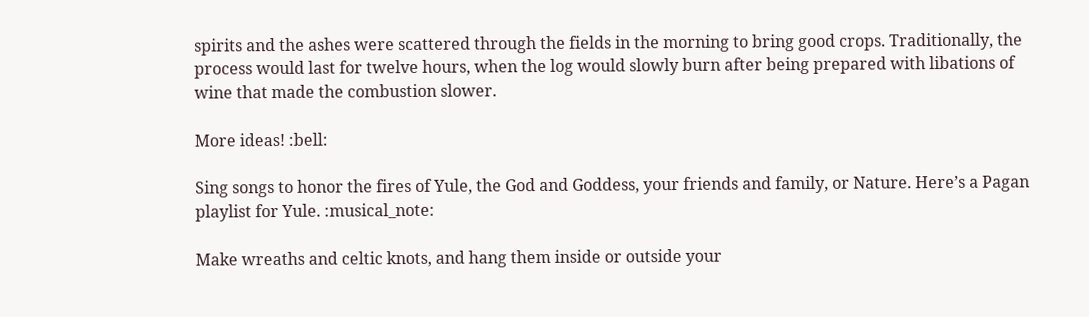spirits and the ashes were scattered through the fields in the morning to bring good crops. Traditionally, the process would last for twelve hours, when the log would slowly burn after being prepared with libations of wine that made the combustion slower.

More ideas! :bell:

Sing songs to honor the fires of Yule, the God and Goddess, your friends and family, or Nature. Here’s a Pagan playlist for Yule. :musical_note:

Make wreaths and celtic knots, and hang them inside or outside your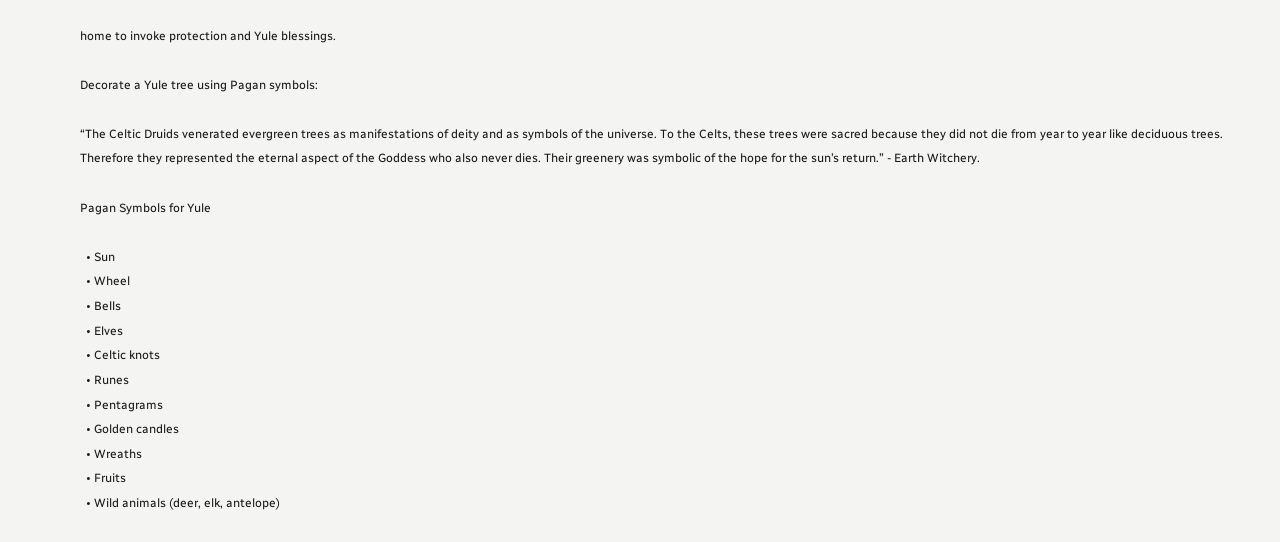home to invoke protection and Yule blessings.

Decorate a Yule tree using Pagan symbols:

“The Celtic Druids venerated evergreen trees as manifestations of deity and as symbols of the universe. To the Celts, these trees were sacred because they did not die from year to year like deciduous trees. Therefore they represented the eternal aspect of the Goddess who also never dies. Their greenery was symbolic of the hope for the sun’s return.” - Earth Witchery.

Pagan Symbols for Yule

  • Sun
  • Wheel
  • Bells
  • Elves
  • Celtic knots
  • Runes
  • Pentagrams
  • Golden candles
  • Wreaths
  • Fruits
  • Wild animals (deer, elk, antelope)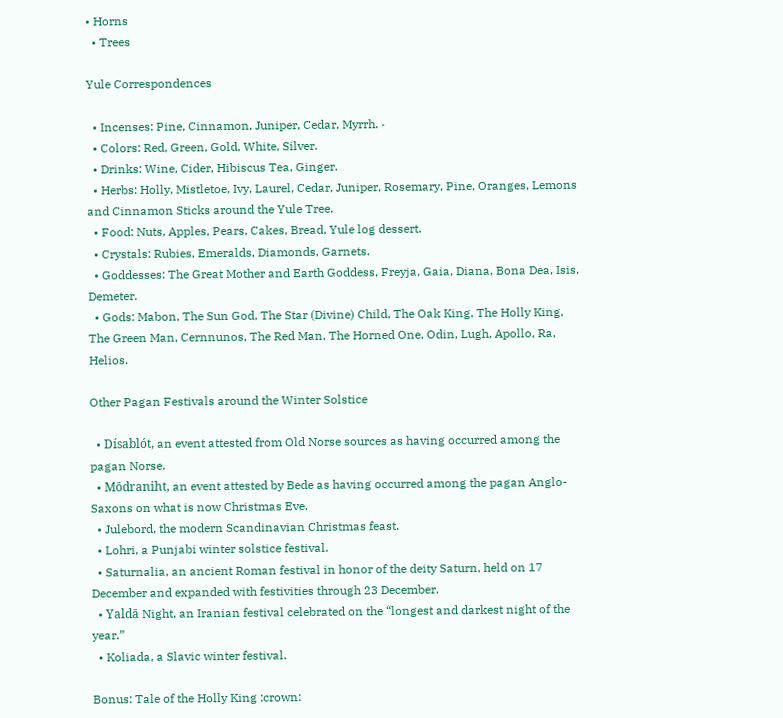• Horns
  • Trees

Yule Correspondences

  • Incenses: Pine, Cinnamon, Juniper, Cedar, Myrrh. ·
  • Colors: Red, Green, Gold, White, Silver.
  • Drinks: Wine, Cider, Hibiscus Tea, Ginger.
  • Herbs: Holly, Mistletoe, Ivy, Laurel, Cedar, Juniper, Rosemary, Pine, Oranges, Lemons and Cinnamon Sticks around the Yule Tree.
  • Food: Nuts, Apples, Pears, Cakes, Bread, Yule log dessert.
  • Crystals: Rubies, Emeralds, Diamonds, Garnets.
  • Goddesses: The Great Mother and Earth Goddess, Freyja, Gaia, Diana, Bona Dea, Isis, Demeter.
  • Gods: Mabon, The Sun God, The Star (Divine) Child, The Oak King, The Holly King, The Green Man, Cernnunos, The Red Man, The Horned One, Odin, Lugh, Apollo, Ra, Helios.

Other Pagan Festivals around the Winter Solstice

  • Dísablót, an event attested from Old Norse sources as having occurred among the pagan Norse.
  • Mōdraniht, an event attested by Bede as having occurred among the pagan Anglo-Saxons on what is now Christmas Eve.
  • Julebord, the modern Scandinavian Christmas feast.
  • Lohri, a Punjabi winter solstice festival.
  • Saturnalia, an ancient Roman festival in honor of the deity Saturn, held on 17 December and expanded with festivities through 23 December.
  • Yaldā Night, an Iranian festival celebrated on the “longest and darkest night of the year.”
  • Koliada, a Slavic winter festival.

Bonus: Tale of the Holly King :crown: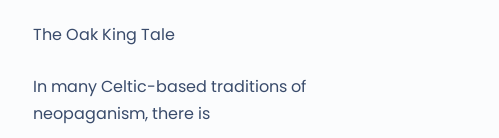The Oak King Tale

In many Celtic-based traditions of neopaganism, there is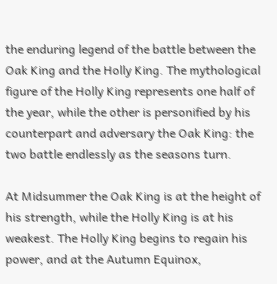the enduring legend of the battle between the Oak King and the Holly King. The mythological figure of the Holly King represents one half of the year, while the other is personified by his counterpart and adversary the Oak King: the two battle endlessly as the seasons turn.

At Midsummer the Oak King is at the height of his strength, while the Holly King is at his weakest. The Holly King begins to regain his power, and at the Autumn Equinox,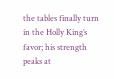the tables finally turn in the Holly King’s favor; his strength peaks at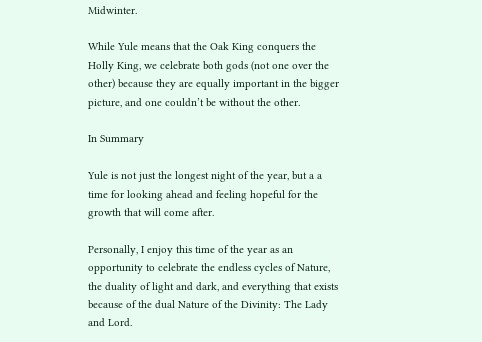Midwinter.

While Yule means that the Oak King conquers the Holly King, we celebrate both gods (not one over the other) because they are equally important in the bigger picture, and one couldn’t be without the other.

In Summary

Yule is not just the longest night of the year, but a a time for looking ahead and feeling hopeful for the growth that will come after.

Personally, I enjoy this time of the year as an opportunity to celebrate the endless cycles of Nature, the duality of light and dark, and everything that exists because of the dual Nature of the Divinity: The Lady and Lord.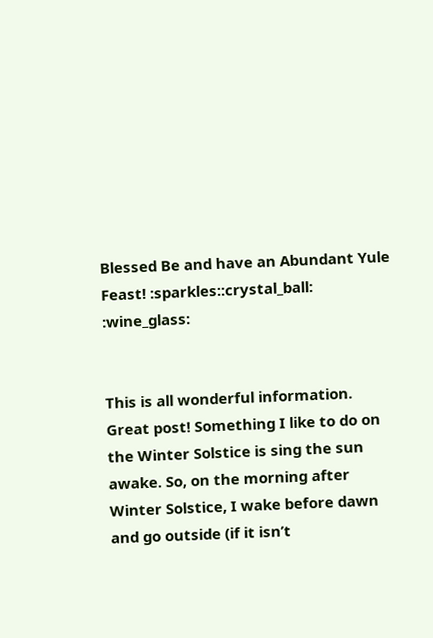Blessed Be and have an Abundant Yule Feast! :sparkles::crystal_ball: :wine_glass:


This is all wonderful information. Great post! Something I like to do on the Winter Solstice is sing the sun awake. So, on the morning after Winter Solstice, I wake before dawn and go outside (if it isn’t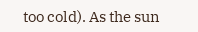too cold). As the sun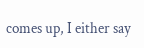comes up, I either say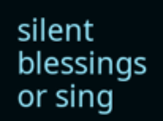silent blessings or sing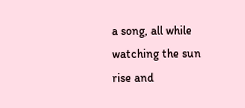a song, all while watching the sun rise and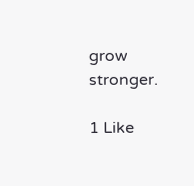grow stronger.

1 Like